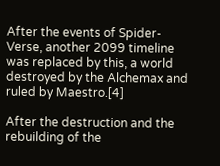After the events of Spider-Verse, another 2099 timeline was replaced by this, a world destroyed by the Alchemax and ruled by Maestro.[4]

After the destruction and the rebuilding of the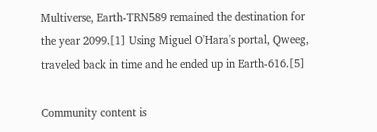Multiverse, Earth-TRN589 remained the destination for the year 2099.[1] Using Miguel O'Hara's portal, Qweeg, traveled back in time and he ended up in Earth-616.[5]

Community content is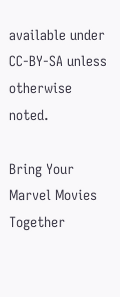available under CC-BY-SA unless otherwise noted.

Bring Your Marvel Movies Together